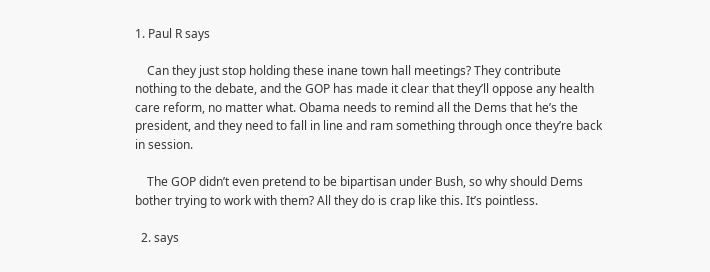1. Paul R says

    Can they just stop holding these inane town hall meetings? They contribute nothing to the debate, and the GOP has made it clear that they’ll oppose any health care reform, no matter what. Obama needs to remind all the Dems that he’s the president, and they need to fall in line and ram something through once they’re back in session.

    The GOP didn’t even pretend to be bipartisan under Bush, so why should Dems bother trying to work with them? All they do is crap like this. It’s pointless.

  2. says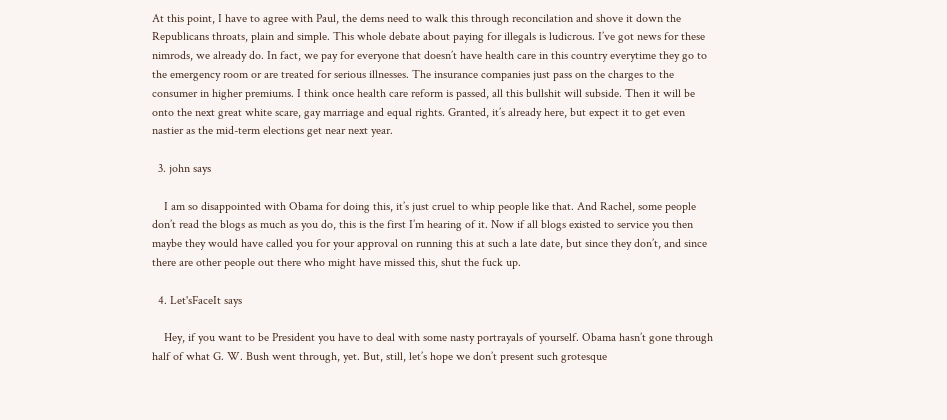At this point, I have to agree with Paul, the dems need to walk this through reconcilation and shove it down the Republicans throats, plain and simple. This whole debate about paying for illegals is ludicrous. I’ve got news for these nimrods, we already do. In fact, we pay for everyone that doesn’t have health care in this country everytime they go to the emergency room or are treated for serious illnesses. The insurance companies just pass on the charges to the consumer in higher premiums. I think once health care reform is passed, all this bullshit will subside. Then it will be onto the next great white scare, gay marriage and equal rights. Granted, it’s already here, but expect it to get even nastier as the mid-term elections get near next year.

  3. john says

    I am so disappointed with Obama for doing this, it’s just cruel to whip people like that. And Rachel, some people don’t read the blogs as much as you do, this is the first I’m hearing of it. Now if all blogs existed to service you then maybe they would have called you for your approval on running this at such a late date, but since they don’t, and since there are other people out there who might have missed this, shut the fuck up.

  4. Let'sFaceIt says

    Hey, if you want to be President you have to deal with some nasty portrayals of yourself. Obama hasn’t gone through half of what G. W. Bush went through, yet. But, still, let’s hope we don’t present such grotesque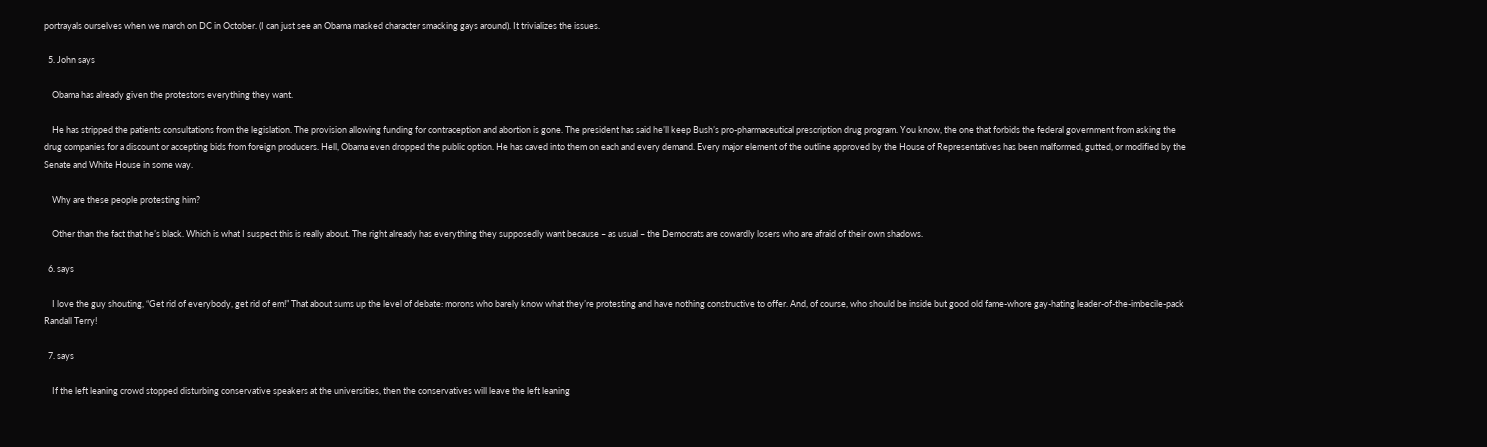portrayals ourselves when we march on DC in October. (I can just see an Obama masked character smacking gays around). It trivializes the issues.

  5. John says

    Obama has already given the protestors everything they want.

    He has stripped the patients consultations from the legislation. The provision allowing funding for contraception and abortion is gone. The president has said he’ll keep Bush’s pro-pharmaceutical prescription drug program. You know, the one that forbids the federal government from asking the drug companies for a discount or accepting bids from foreign producers. Hell, Obama even dropped the public option. He has caved into them on each and every demand. Every major element of the outline approved by the House of Representatives has been malformed, gutted, or modified by the Senate and White House in some way.

    Why are these people protesting him?

    Other than the fact that he’s black. Which is what I suspect this is really about. The right already has everything they supposedly want because – as usual – the Democrats are cowardly losers who are afraid of their own shadows.

  6. says

    I love the guy shouting, “Get rid of everybody, get rid of em!” That about sums up the level of debate: morons who barely know what they’re protesting and have nothing constructive to offer. And, of course, who should be inside but good old fame-whore gay-hating leader-of-the-imbecile-pack Randall Terry!

  7. says

    If the left leaning crowd stopped disturbing conservative speakers at the universities, then the conservatives will leave the left leaning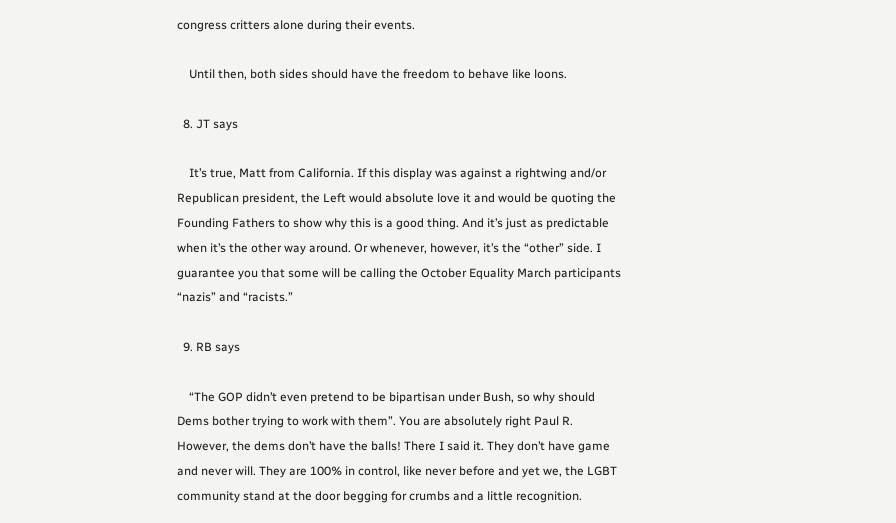congress critters alone during their events.

    Until then, both sides should have the freedom to behave like loons.

  8. JT says

    It’s true, Matt from California. If this display was against a rightwing and/or Republican president, the Left would absolute love it and would be quoting the Founding Fathers to show why this is a good thing. And it’s just as predictable when it’s the other way around. Or whenever, however, it’s the “other” side. I guarantee you that some will be calling the October Equality March participants “nazis” and “racists.”

  9. RB says

    “The GOP didn’t even pretend to be bipartisan under Bush, so why should Dems bother trying to work with them”. You are absolutely right Paul R. However, the dems don’t have the balls! There I said it. They don’t have game and never will. They are 100% in control, like never before and yet we, the LGBT community stand at the door begging for crumbs and a little recognition.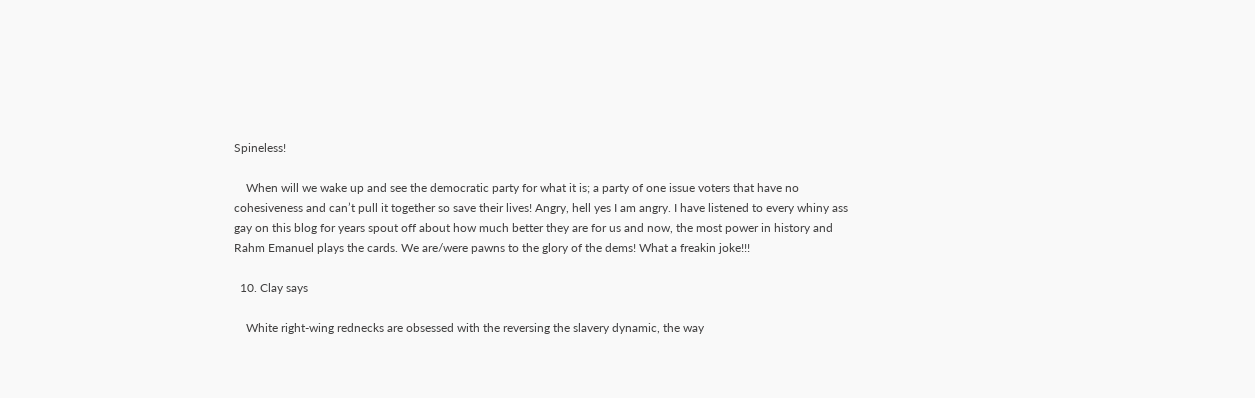Spineless!

    When will we wake up and see the democratic party for what it is; a party of one issue voters that have no cohesiveness and can’t pull it together so save their lives! Angry, hell yes I am angry. I have listened to every whiny ass gay on this blog for years spout off about how much better they are for us and now, the most power in history and Rahm Emanuel plays the cards. We are/were pawns to the glory of the dems! What a freakin joke!!!

  10. Clay says

    White right-wing rednecks are obsessed with the reversing the slavery dynamic, the way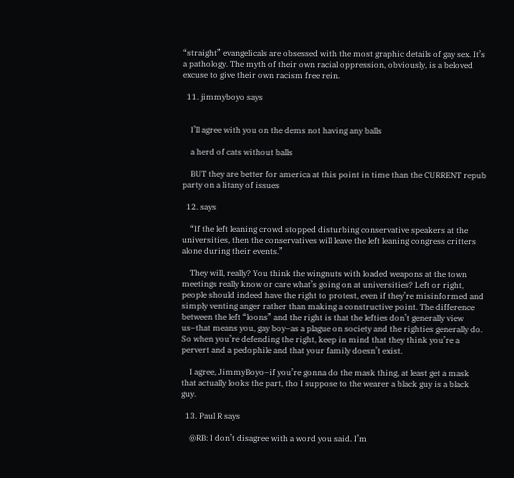“straight” evangelicals are obsessed with the most graphic details of gay sex. It’s a pathology. The myth of their own racial oppression, obviously, is a beloved excuse to give their own racism free rein.

  11. jimmyboyo says


    I’ll agree with you on the dems not having any balls

    a herd of cats without balls

    BUT they are better for america at this point in time than the CURRENT repub party on a litany of issues

  12. says

    “If the left leaning crowd stopped disturbing conservative speakers at the universities, then the conservatives will leave the left leaning congress critters alone during their events.”

    They will, really? You think the wingnuts with loaded weapons at the town meetings really know or care what’s going on at universities? Left or right, people should indeed have the right to protest, even if they’re misinformed and simply venting anger rather than making a constructive point. The difference between the left “loons” and the right is that the lefties don’t generally view us–that means you, gay boy–as a plague on society and the righties generally do. So when you’re defending the right, keep in mind that they think you’re a pervert and a pedophile and that your family doesn’t exist.

    I agree, JimmyBoyo–if you’re gonna do the mask thing, at least get a mask that actually looks the part, tho I suppose to the wearer a black guy is a black guy.

  13. Paul R says

    @RB: I don’t disagree with a word you said. I’m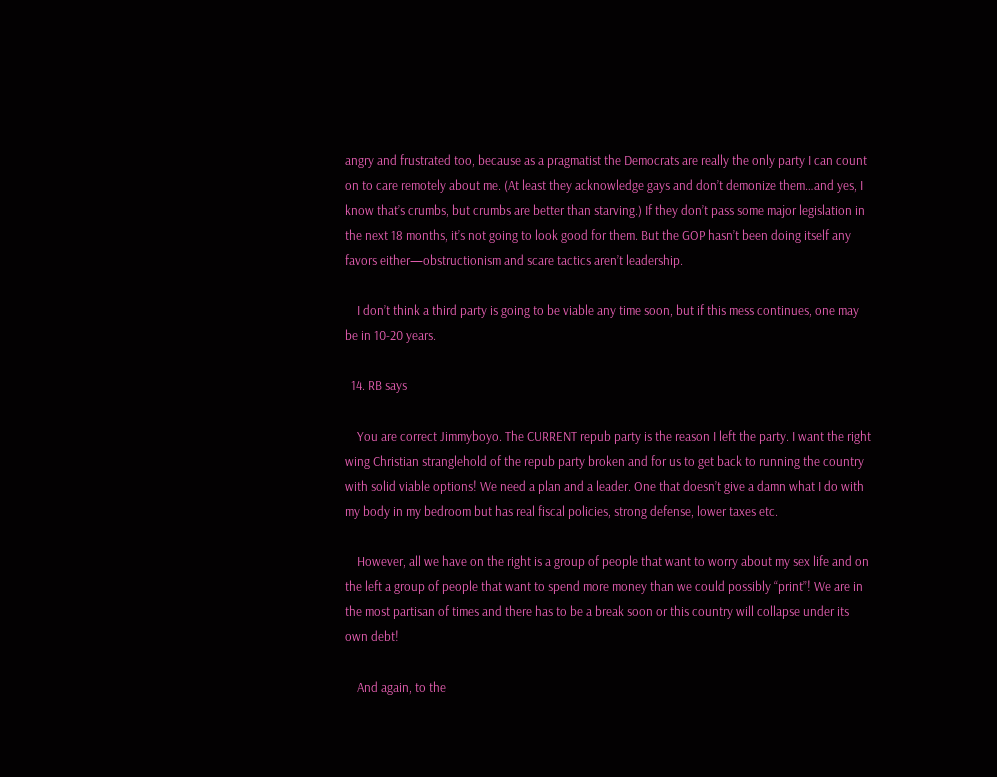angry and frustrated too, because as a pragmatist the Democrats are really the only party I can count on to care remotely about me. (At least they acknowledge gays and don’t demonize them…and yes, I know that’s crumbs, but crumbs are better than starving.) If they don’t pass some major legislation in the next 18 months, it’s not going to look good for them. But the GOP hasn’t been doing itself any favors either—obstructionism and scare tactics aren’t leadership.

    I don’t think a third party is going to be viable any time soon, but if this mess continues, one may be in 10-20 years.

  14. RB says

    You are correct Jimmyboyo. The CURRENT repub party is the reason I left the party. I want the right wing Christian stranglehold of the repub party broken and for us to get back to running the country with solid viable options! We need a plan and a leader. One that doesn’t give a damn what I do with my body in my bedroom but has real fiscal policies, strong defense, lower taxes etc.

    However, all we have on the right is a group of people that want to worry about my sex life and on the left a group of people that want to spend more money than we could possibly “print”! We are in the most partisan of times and there has to be a break soon or this country will collapse under its own debt!

    And again, to the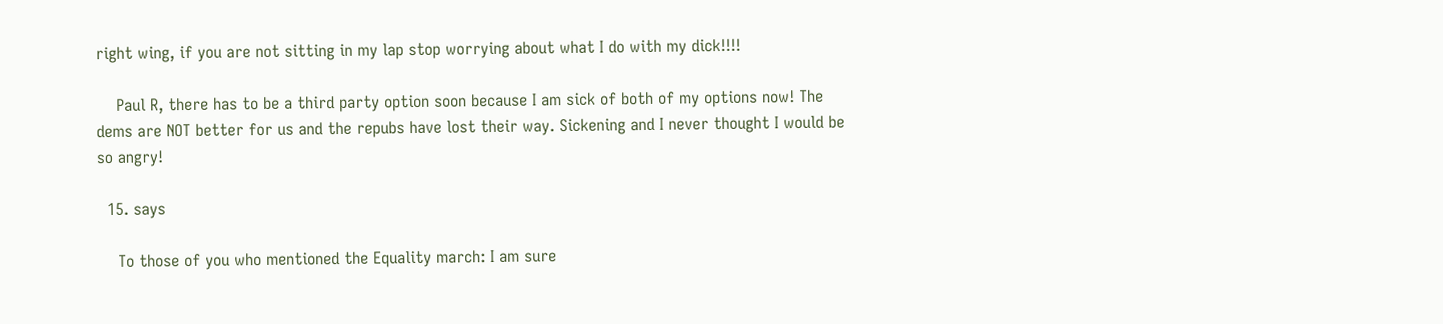right wing, if you are not sitting in my lap stop worrying about what I do with my dick!!!!

    Paul R, there has to be a third party option soon because I am sick of both of my options now! The dems are NOT better for us and the repubs have lost their way. Sickening and I never thought I would be so angry!

  15. says

    To those of you who mentioned the Equality march: I am sure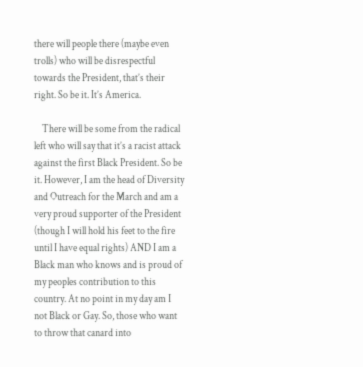there will people there (maybe even trolls) who will be disrespectful towards the President, that’s their right. So be it. It’s America.

    There will be some from the radical left who will say that it’s a racist attack against the first Black President. So be it. However, I am the head of Diversity and Outreach for the March and am a very proud supporter of the President (though I will hold his feet to the fire until I have equal rights) AND I am a Black man who knows and is proud of my peoples contribution to this country. At no point in my day am I not Black or Gay. So, those who want to throw that canard into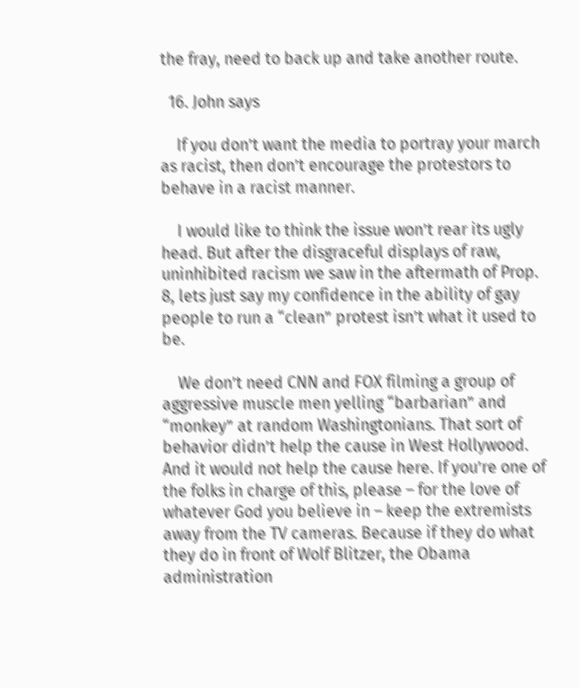the fray, need to back up and take another route.

  16. John says

    If you don’t want the media to portray your march as racist, then don’t encourage the protestors to behave in a racist manner.

    I would like to think the issue won’t rear its ugly head. But after the disgraceful displays of raw, uninhibited racism we saw in the aftermath of Prop. 8, lets just say my confidence in the ability of gay people to run a “clean” protest isn’t what it used to be.

    We don’t need CNN and FOX filming a group of aggressive muscle men yelling “barbarian” and “monkey” at random Washingtonians. That sort of behavior didn’t help the cause in West Hollywood. And it would not help the cause here. If you’re one of the folks in charge of this, please – for the love of whatever God you believe in – keep the extremists away from the TV cameras. Because if they do what they do in front of Wolf Blitzer, the Obama administration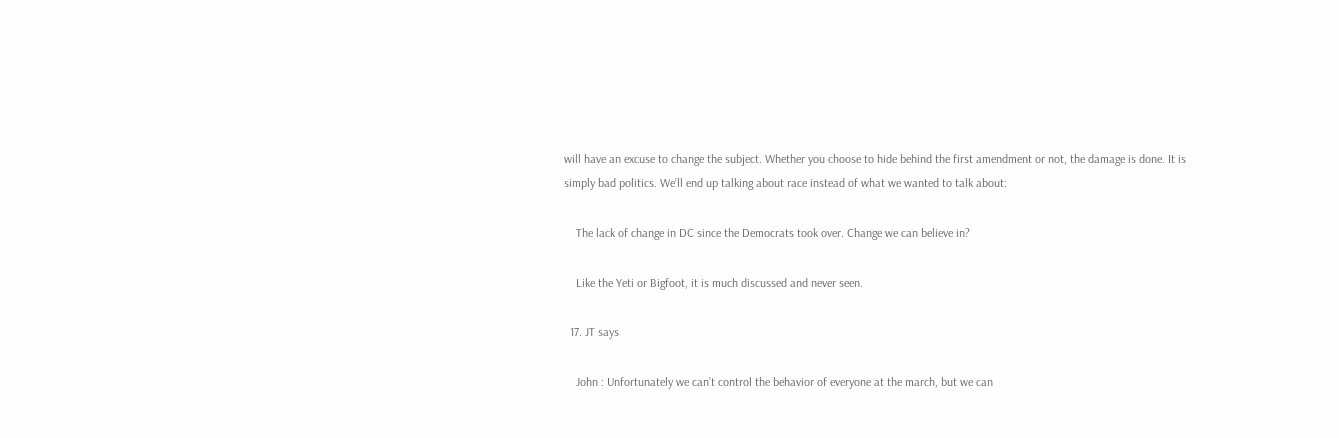will have an excuse to change the subject. Whether you choose to hide behind the first amendment or not, the damage is done. It is simply bad politics. We’ll end up talking about race instead of what we wanted to talk about:

    The lack of change in DC since the Democrats took over. Change we can believe in?

    Like the Yeti or Bigfoot, it is much discussed and never seen.

  17. JT says

    John : Unfortunately we can’t control the behavior of everyone at the march, but we can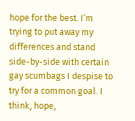hope for the best. I’m trying to put away my differences and stand side-by-side with certain gay scumbags I despise to try for a common goal. I think, hope,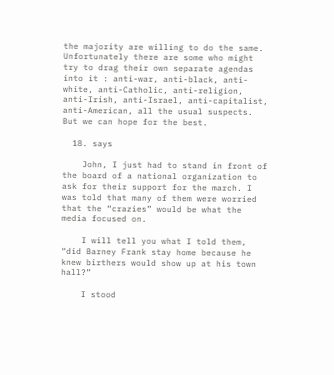the majority are willing to do the same. Unfortunately there are some who might try to drag their own separate agendas into it : anti-war, anti-black, anti-white, anti-Catholic, anti-religion, anti-Irish, anti-Israel, anti-capitalist, anti-American, all the usual suspects. But we can hope for the best.

  18. says

    John, I just had to stand in front of the board of a national organization to ask for their support for the march. I was told that many of them were worried that the “crazies” would be what the media focused on.

    I will tell you what I told them, “did Barney Frank stay home because he knew birthers would show up at his town hall?”

    I stood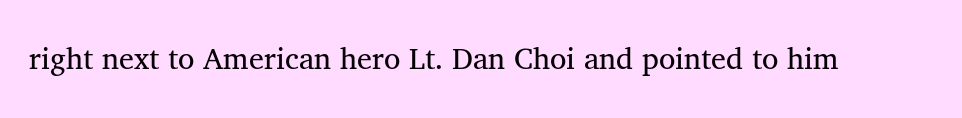right next to American hero Lt. Dan Choi and pointed to him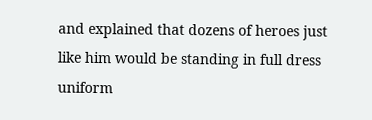and explained that dozens of heroes just like him would be standing in full dress uniform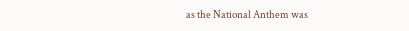as the National Anthem was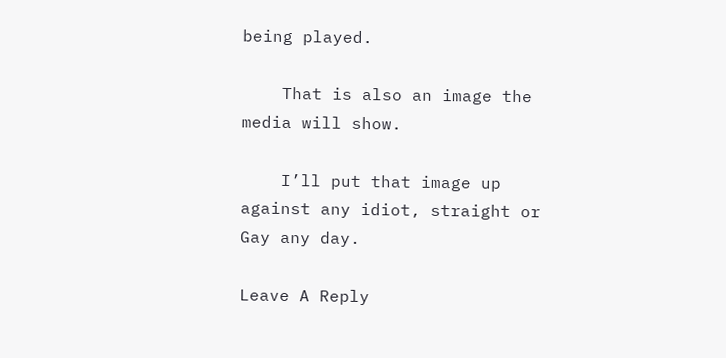being played.

    That is also an image the media will show.

    I’ll put that image up against any idiot, straight or Gay any day.

Leave A Reply